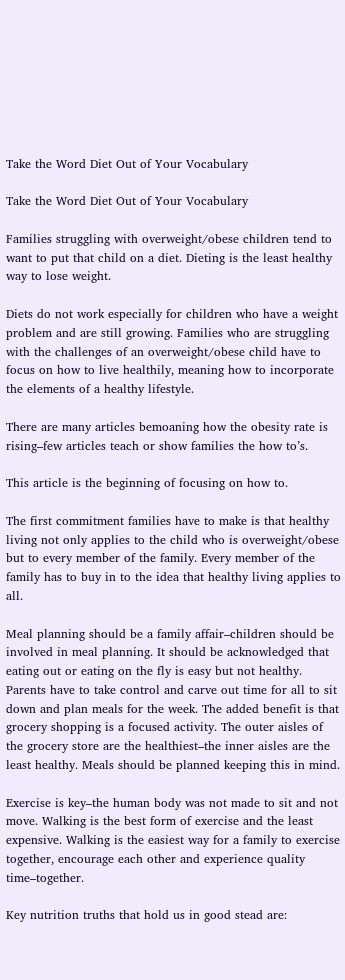Take the Word Diet Out of Your Vocabulary

Take the Word Diet Out of Your Vocabulary

Families struggling with overweight/obese children tend to want to put that child on a diet. Dieting is the least healthy way to lose weight.

Diets do not work especially for children who have a weight problem and are still growing. Families who are struggling with the challenges of an overweight/obese child have to focus on how to live healthily, meaning how to incorporate the elements of a healthy lifestyle.

There are many articles bemoaning how the obesity rate is rising–few articles teach or show families the how to’s.

This article is the beginning of focusing on how to.

The first commitment families have to make is that healthy living not only applies to the child who is overweight/obese but to every member of the family. Every member of the family has to buy in to the idea that healthy living applies to all.

Meal planning should be a family affair–children should be involved in meal planning. It should be acknowledged that eating out or eating on the fly is easy but not healthy. Parents have to take control and carve out time for all to sit down and plan meals for the week. The added benefit is that grocery shopping is a focused activity. The outer aisles of the grocery store are the healthiest–the inner aisles are the least healthy. Meals should be planned keeping this in mind.

Exercise is key–the human body was not made to sit and not move. Walking is the best form of exercise and the least expensive. Walking is the easiest way for a family to exercise together, encourage each other and experience quality time–together.

Key nutrition truths that hold us in good stead are: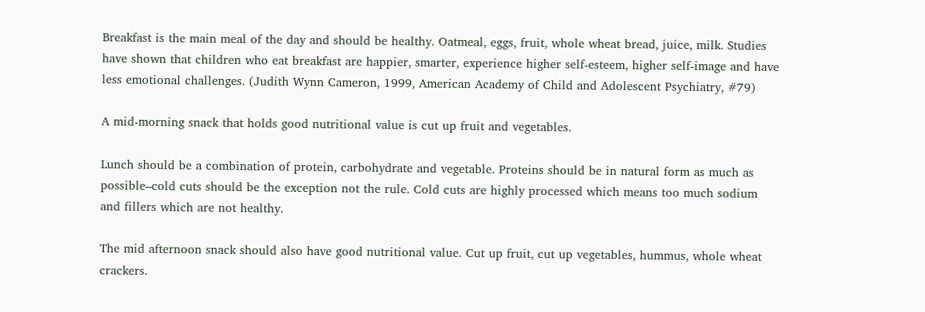Breakfast is the main meal of the day and should be healthy. Oatmeal, eggs, fruit, whole wheat bread, juice, milk. Studies have shown that children who eat breakfast are happier, smarter, experience higher self-esteem, higher self-image and have less emotional challenges. (Judith Wynn Cameron, 1999, American Academy of Child and Adolescent Psychiatry, #79)

A mid-morning snack that holds good nutritional value is cut up fruit and vegetables.

Lunch should be a combination of protein, carbohydrate and vegetable. Proteins should be in natural form as much as possible–cold cuts should be the exception not the rule. Cold cuts are highly processed which means too much sodium and fillers which are not healthy.

The mid afternoon snack should also have good nutritional value. Cut up fruit, cut up vegetables, hummus, whole wheat crackers.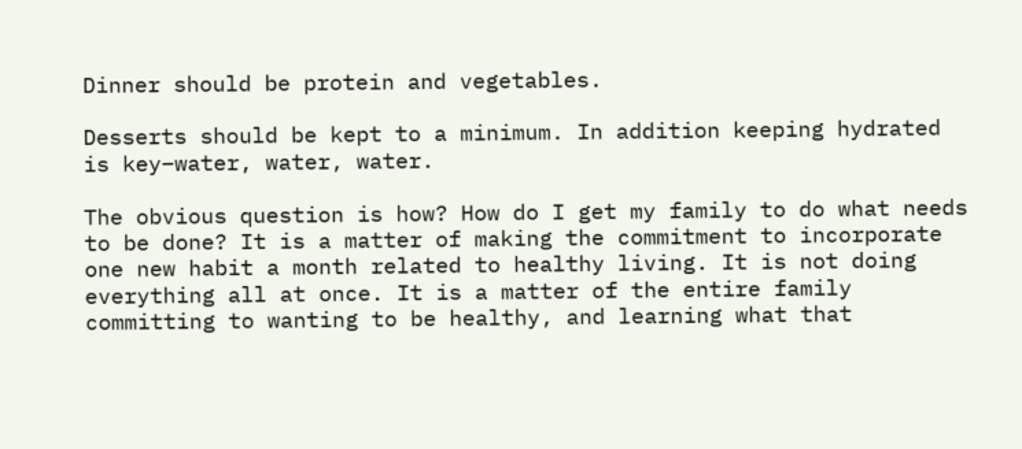Dinner should be protein and vegetables.

Desserts should be kept to a minimum. In addition keeping hydrated is key–water, water, water.

The obvious question is how? How do I get my family to do what needs to be done? It is a matter of making the commitment to incorporate one new habit a month related to healthy living. It is not doing everything all at once. It is a matter of the entire family committing to wanting to be healthy, and learning what that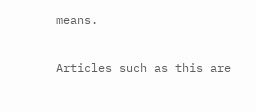means.

Articles such as this are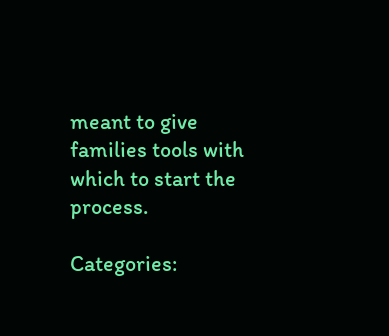meant to give families tools with which to start the process.

Categories: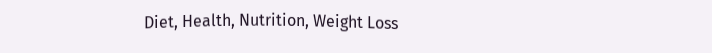Diet, Health, Nutrition, Weight Loss